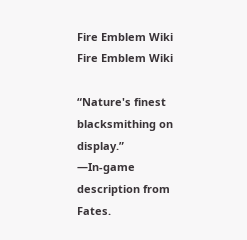Fire Emblem Wiki
Fire Emblem Wiki

“Nature's finest blacksmithing on display.”
—In-game description from Fates.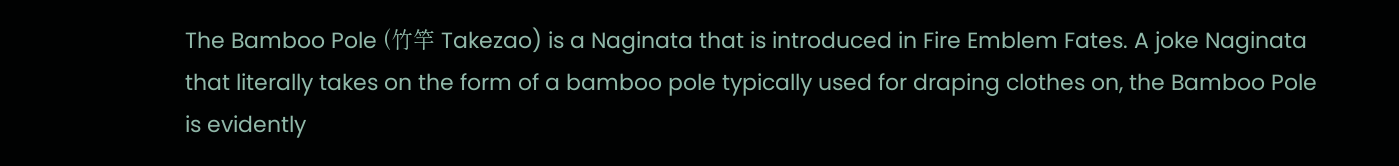The Bamboo Pole (竹竿 Takezao) is a Naginata that is introduced in Fire Emblem Fates. A joke Naginata that literally takes on the form of a bamboo pole typically used for draping clothes on, the Bamboo Pole is evidently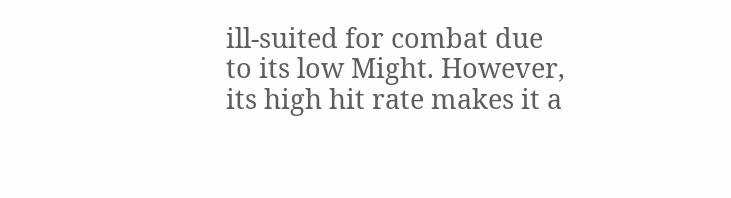ill-suited for combat due to its low Might. However, its high hit rate makes it a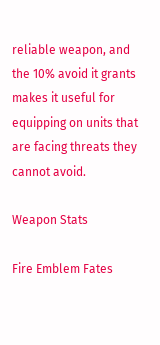reliable weapon, and the 10% avoid it grants makes it useful for equipping on units that are facing threats they cannot avoid.

Weapon Stats

Fire Emblem Fates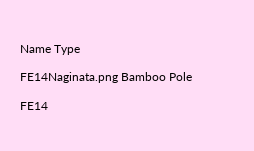Name Type

FE14Naginata.png Bamboo Pole

FE14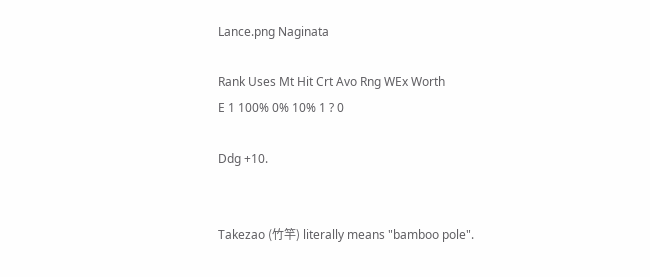Lance.png Naginata

Rank Uses Mt Hit Crt Avo Rng WEx Worth
E 1 100% 0% 10% 1 ? 0

Ddg +10.


Takezao (竹竿) literally means "bamboo pole".